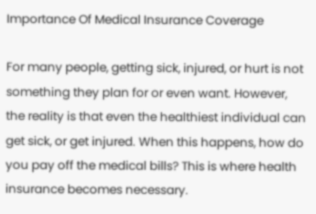Importance Of Medical Insurance Coverage

For many people, getting sick, injured, or hurt is not something they plan for or even want. However, the reality is that even the healthiest individual can get sick, or get injured. When this happens, how do you pay off the medical bills? This is where health insurance becomes necessary.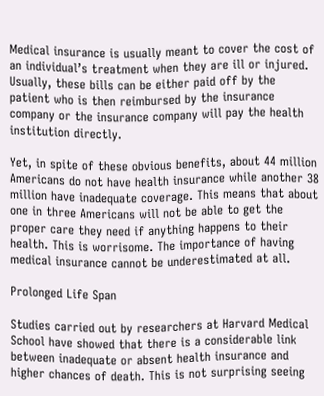Medical insurance is usually meant to cover the cost of an individual’s treatment when they are ill or injured. Usually, these bills can be either paid off by the patient who is then reimbursed by the insurance company or the insurance company will pay the health institution directly.

Yet, in spite of these obvious benefits, about 44 million Americans do not have health insurance while another 38 million have inadequate coverage. This means that about one in three Americans will not be able to get the proper care they need if anything happens to their health. This is worrisome. The importance of having medical insurance cannot be underestimated at all.

Prolonged Life Span

Studies carried out by researchers at Harvard Medical School have showed that there is a considerable link between inadequate or absent health insurance and higher chances of death. This is not surprising seeing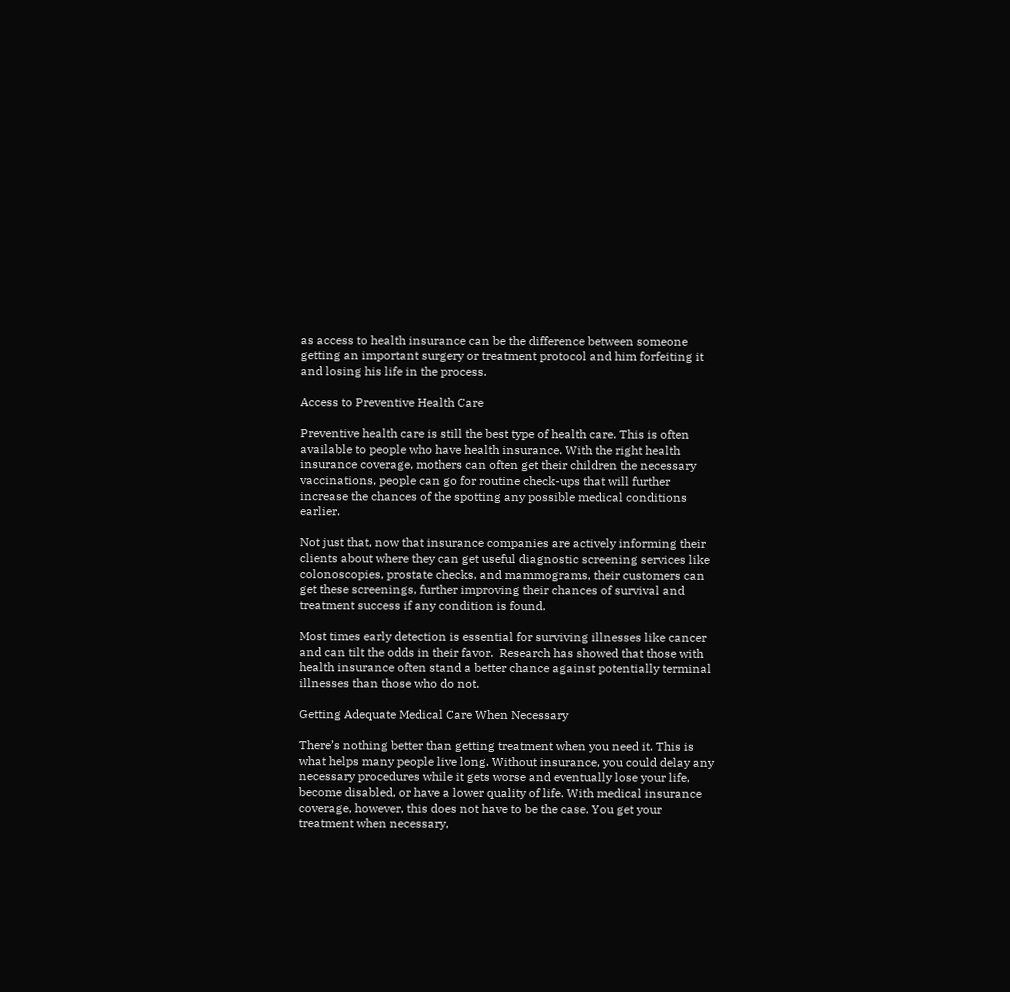as access to health insurance can be the difference between someone getting an important surgery or treatment protocol and him forfeiting it and losing his life in the process.

Access to Preventive Health Care

Preventive health care is still the best type of health care. This is often available to people who have health insurance. With the right health insurance coverage, mothers can often get their children the necessary vaccinations, people can go for routine check-ups that will further increase the chances of the spotting any possible medical conditions earlier.

Not just that, now that insurance companies are actively informing their clients about where they can get useful diagnostic screening services like colonoscopies, prostate checks, and mammograms, their customers can get these screenings, further improving their chances of survival and treatment success if any condition is found.

Most times early detection is essential for surviving illnesses like cancer and can tilt the odds in their favor.  Research has showed that those with health insurance often stand a better chance against potentially terminal illnesses than those who do not.

Getting Adequate Medical Care When Necessary

There’s nothing better than getting treatment when you need it. This is what helps many people live long. Without insurance, you could delay any necessary procedures while it gets worse and eventually lose your life, become disabled, or have a lower quality of life. With medical insurance coverage, however, this does not have to be the case. You get your treatment when necessary,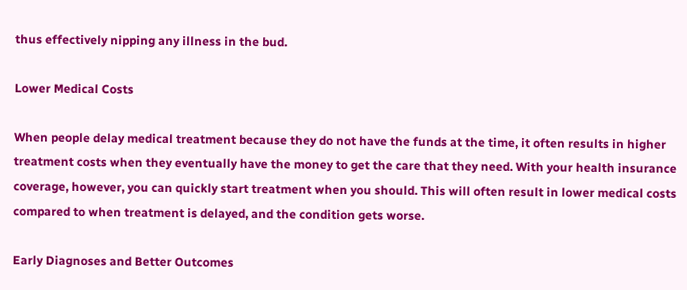thus effectively nipping any illness in the bud.

Lower Medical Costs

When people delay medical treatment because they do not have the funds at the time, it often results in higher treatment costs when they eventually have the money to get the care that they need. With your health insurance coverage, however, you can quickly start treatment when you should. This will often result in lower medical costs compared to when treatment is delayed, and the condition gets worse.

Early Diagnoses and Better Outcomes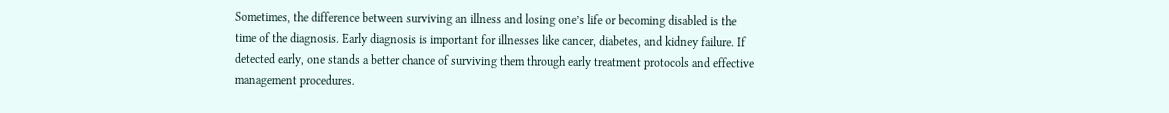Sometimes, the difference between surviving an illness and losing one’s life or becoming disabled is the time of the diagnosis. Early diagnosis is important for illnesses like cancer, diabetes, and kidney failure. If detected early, one stands a better chance of surviving them through early treatment protocols and effective management procedures.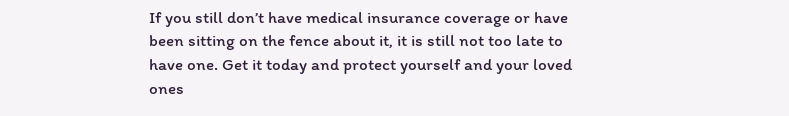If you still don’t have medical insurance coverage or have been sitting on the fence about it, it is still not too late to have one. Get it today and protect yourself and your loved ones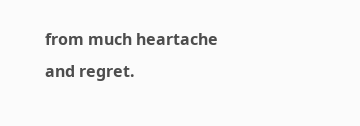from much heartache and regret.